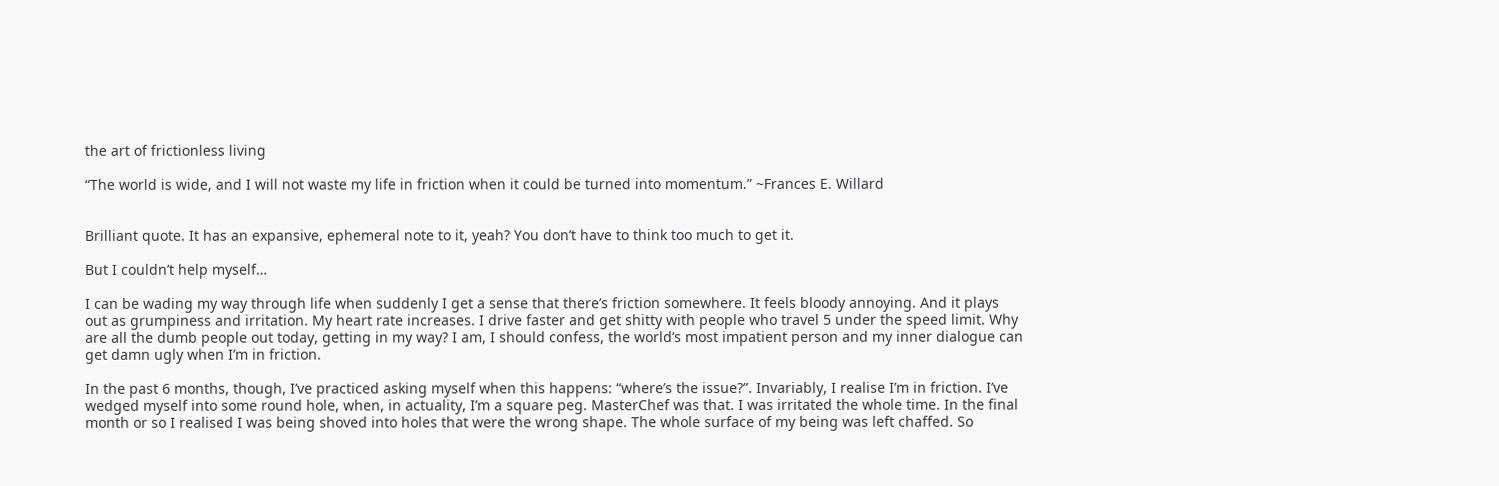the art of frictionless living

“The world is wide, and I will not waste my life in friction when it could be turned into momentum.” ~Frances E. Willard


Brilliant quote. It has an expansive, ephemeral note to it, yeah? You don’t have to think too much to get it.

But I couldn’t help myself…

I can be wading my way through life when suddenly I get a sense that there’s friction somewhere. It feels bloody annoying. And it plays out as grumpiness and irritation. My heart rate increases. I drive faster and get shitty with people who travel 5 under the speed limit. Why are all the dumb people out today, getting in my way? I am, I should confess, the world’s most impatient person and my inner dialogue can get damn ugly when I’m in friction.

In the past 6 months, though, I’ve practiced asking myself when this happens: “where’s the issue?”. Invariably, I realise I’m in friction. I’ve wedged myself into some round hole, when, in actuality, I’m a square peg. MasterChef was that. I was irritated the whole time. In the final month or so I realised I was being shoved into holes that were the wrong shape. The whole surface of my being was left chaffed. So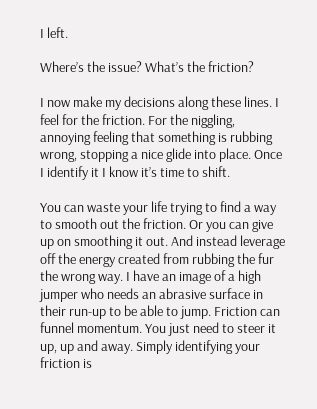I left.

Where’s the issue? What’s the friction?

I now make my decisions along these lines. I feel for the friction. For the niggling, annoying feeling that something is rubbing wrong, stopping a nice glide into place. Once I identify it I know it’s time to shift.

You can waste your life trying to find a way to smooth out the friction. Or you can give up on smoothing it out. And instead leverage off the energy created from rubbing the fur the wrong way. I have an image of a high jumper who needs an abrasive surface in their run-up to be able to jump. Friction can funnel momentum. You just need to steer it up, up and away. Simply identifying your friction is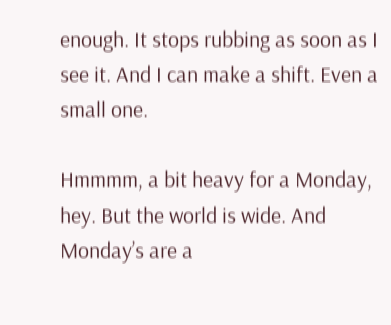enough. It stops rubbing as soon as I see it. And I can make a shift. Even a small one.

Hmmmm, a bit heavy for a Monday, hey. But the world is wide. And Monday’s are a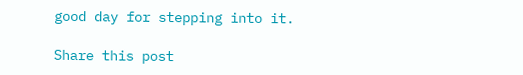good day for stepping into it.

Share this post